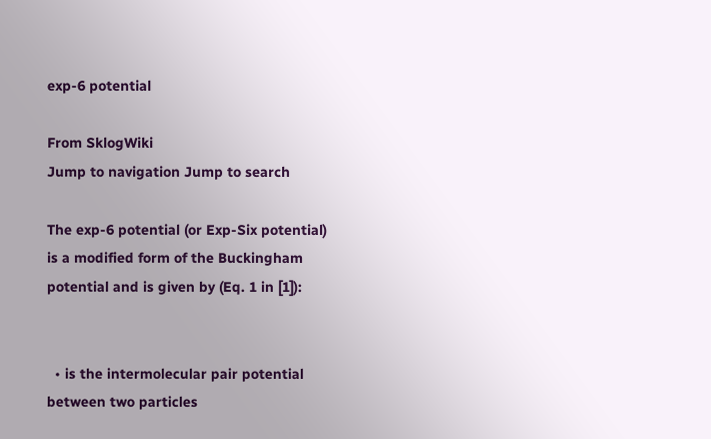exp-6 potential

From SklogWiki
Jump to navigation Jump to search

The exp-6 potential (or Exp-Six potential) is a modified form of the Buckingham potential and is given by (Eq. 1 in [1]):


  • is the intermolecular pair potential between two particles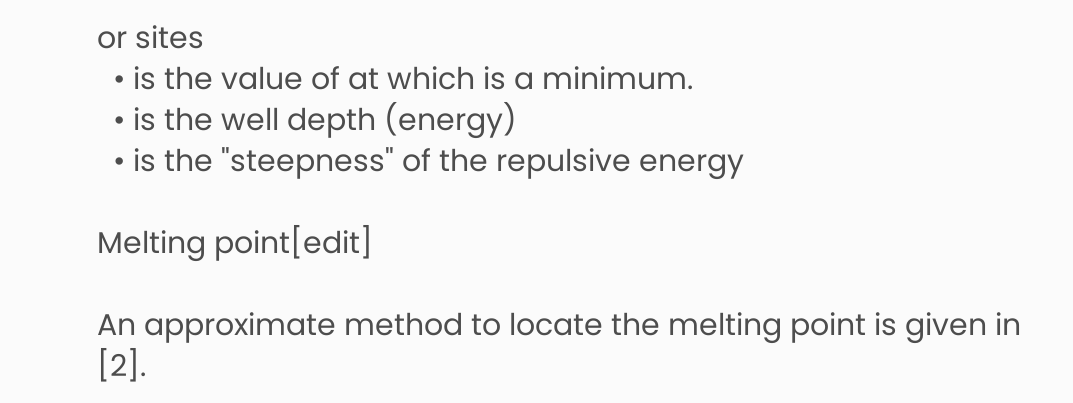or sites
  • is the value of at which is a minimum.
  • is the well depth (energy)
  • is the "steepness" of the repulsive energy

Melting point[edit]

An approximate method to locate the melting point is given in [2].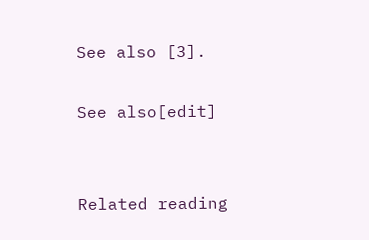See also [3].

See also[edit]


Related reading